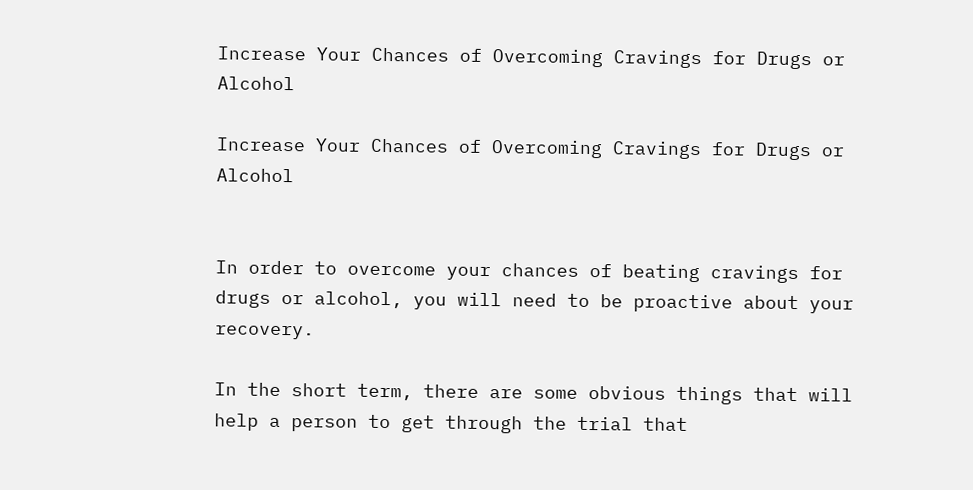Increase Your Chances of Overcoming Cravings for Drugs or Alcohol

Increase Your Chances of Overcoming Cravings for Drugs or Alcohol


In order to overcome your chances of beating cravings for drugs or alcohol, you will need to be proactive about your recovery.

In the short term, there are some obvious things that will help a person to get through the trial that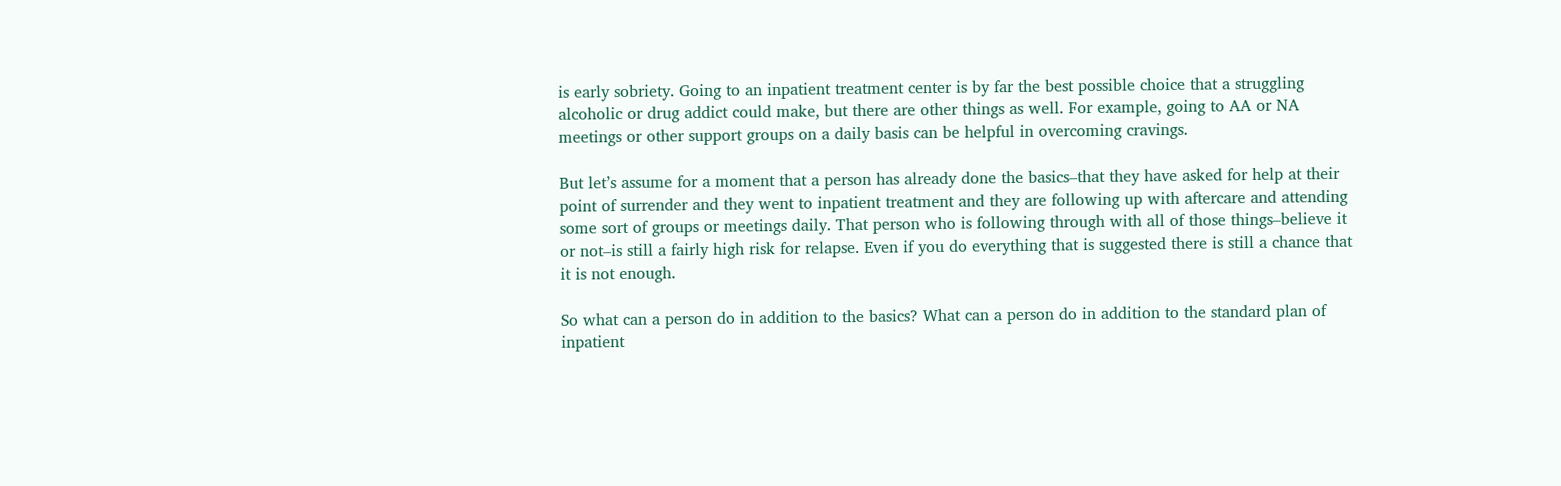is early sobriety. Going to an inpatient treatment center is by far the best possible choice that a struggling alcoholic or drug addict could make, but there are other things as well. For example, going to AA or NA meetings or other support groups on a daily basis can be helpful in overcoming cravings.

But let’s assume for a moment that a person has already done the basics–that they have asked for help at their point of surrender and they went to inpatient treatment and they are following up with aftercare and attending some sort of groups or meetings daily. That person who is following through with all of those things–believe it or not–is still a fairly high risk for relapse. Even if you do everything that is suggested there is still a chance that it is not enough.

So what can a person do in addition to the basics? What can a person do in addition to the standard plan of inpatient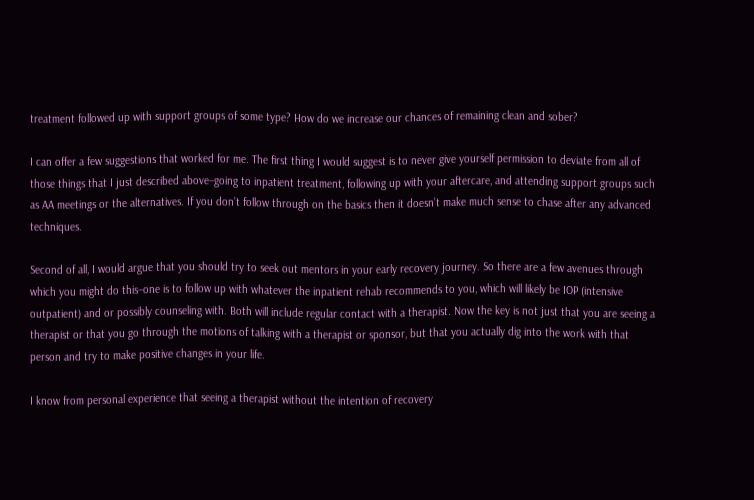treatment followed up with support groups of some type? How do we increase our chances of remaining clean and sober?

I can offer a few suggestions that worked for me. The first thing I would suggest is to never give yourself permission to deviate from all of those things that I just described above–going to inpatient treatment, following up with your aftercare, and attending support groups such as AA meetings or the alternatives. If you don’t follow through on the basics then it doesn’t make much sense to chase after any advanced techniques.

Second of all, I would argue that you should try to seek out mentors in your early recovery journey. So there are a few avenues through which you might do this–one is to follow up with whatever the inpatient rehab recommends to you, which will likely be IOP (intensive outpatient) and or possibly counseling with. Both will include regular contact with a therapist. Now the key is not just that you are seeing a therapist or that you go through the motions of talking with a therapist or sponsor, but that you actually dig into the work with that person and try to make positive changes in your life.

I know from personal experience that seeing a therapist without the intention of recovery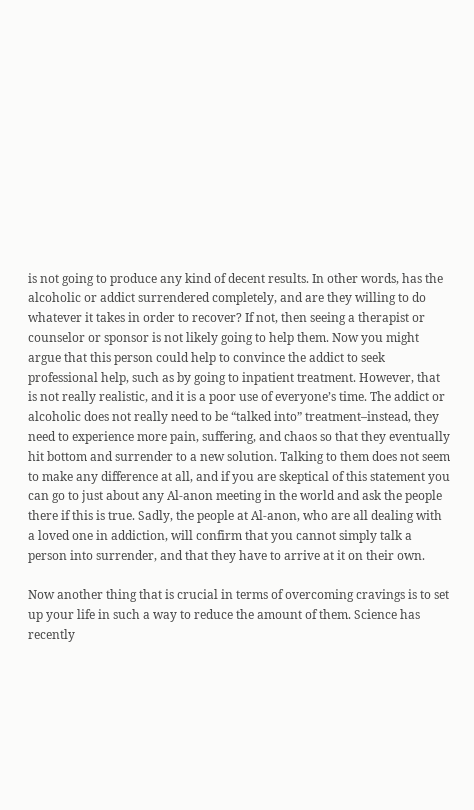is not going to produce any kind of decent results. In other words, has the alcoholic or addict surrendered completely, and are they willing to do whatever it takes in order to recover? If not, then seeing a therapist or counselor or sponsor is not likely going to help them. Now you might argue that this person could help to convince the addict to seek professional help, such as by going to inpatient treatment. However, that is not really realistic, and it is a poor use of everyone’s time. The addict or alcoholic does not really need to be “talked into” treatment–instead, they need to experience more pain, suffering, and chaos so that they eventually hit bottom and surrender to a new solution. Talking to them does not seem to make any difference at all, and if you are skeptical of this statement you can go to just about any Al-anon meeting in the world and ask the people there if this is true. Sadly, the people at Al-anon, who are all dealing with a loved one in addiction, will confirm that you cannot simply talk a person into surrender, and that they have to arrive at it on their own.

Now another thing that is crucial in terms of overcoming cravings is to set up your life in such a way to reduce the amount of them. Science has recently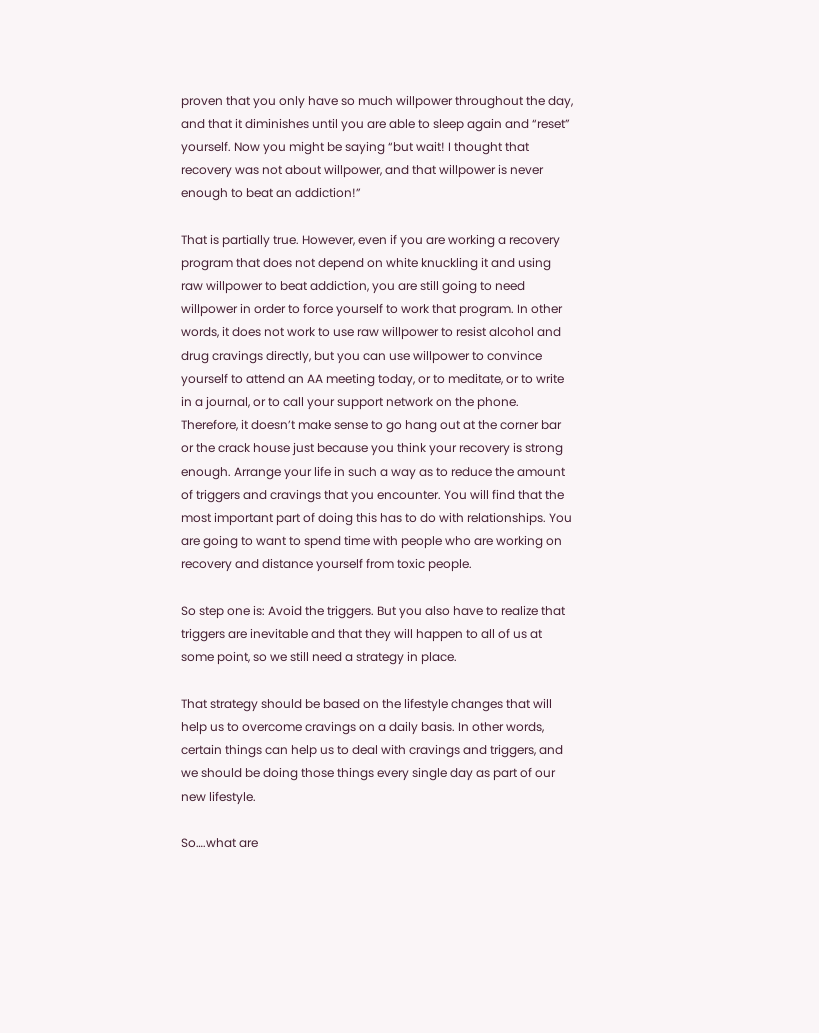proven that you only have so much willpower throughout the day, and that it diminishes until you are able to sleep again and “reset” yourself. Now you might be saying “but wait! I thought that recovery was not about willpower, and that willpower is never enough to beat an addiction!”

That is partially true. However, even if you are working a recovery program that does not depend on white knuckling it and using raw willpower to beat addiction, you are still going to need willpower in order to force yourself to work that program. In other words, it does not work to use raw willpower to resist alcohol and drug cravings directly, but you can use willpower to convince yourself to attend an AA meeting today, or to meditate, or to write in a journal, or to call your support network on the phone. Therefore, it doesn’t make sense to go hang out at the corner bar or the crack house just because you think your recovery is strong enough. Arrange your life in such a way as to reduce the amount of triggers and cravings that you encounter. You will find that the most important part of doing this has to do with relationships. You are going to want to spend time with people who are working on recovery and distance yourself from toxic people.

So step one is: Avoid the triggers. But you also have to realize that triggers are inevitable and that they will happen to all of us at some point, so we still need a strategy in place.

That strategy should be based on the lifestyle changes that will help us to overcome cravings on a daily basis. In other words, certain things can help us to deal with cravings and triggers, and we should be doing those things every single day as part of our new lifestyle.

So….what are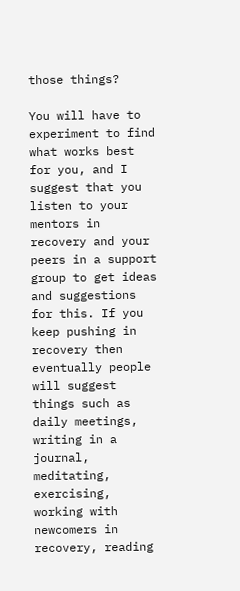those things?

You will have to experiment to find what works best for you, and I suggest that you listen to your mentors in recovery and your peers in a support group to get ideas and suggestions for this. If you keep pushing in recovery then eventually people will suggest things such as daily meetings, writing in a journal, meditating, exercising, working with newcomers in recovery, reading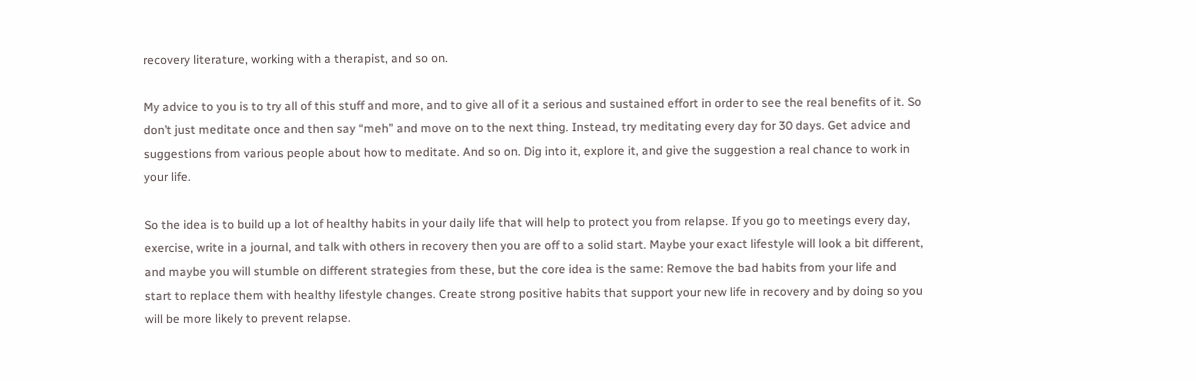recovery literature, working with a therapist, and so on.

My advice to you is to try all of this stuff and more, and to give all of it a serious and sustained effort in order to see the real benefits of it. So don’t just meditate once and then say “meh” and move on to the next thing. Instead, try meditating every day for 30 days. Get advice and suggestions from various people about how to meditate. And so on. Dig into it, explore it, and give the suggestion a real chance to work in your life.

So the idea is to build up a lot of healthy habits in your daily life that will help to protect you from relapse. If you go to meetings every day, exercise, write in a journal, and talk with others in recovery then you are off to a solid start. Maybe your exact lifestyle will look a bit different, and maybe you will stumble on different strategies from these, but the core idea is the same: Remove the bad habits from your life and start to replace them with healthy lifestyle changes. Create strong positive habits that support your new life in recovery and by doing so you will be more likely to prevent relapse.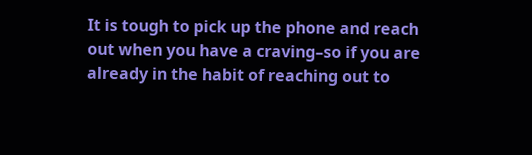It is tough to pick up the phone and reach out when you have a craving–so if you are already in the habit of reaching out to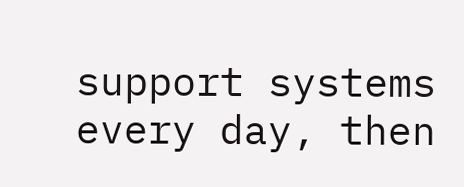support systems every day, then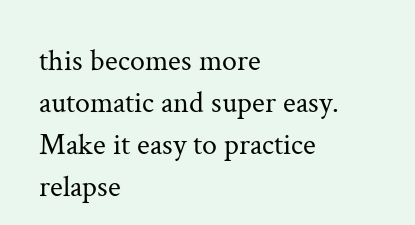this becomes more automatic and super easy. Make it easy to practice relapse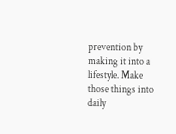prevention by making it into a lifestyle. Make those things into daily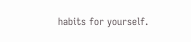habits for yourself.